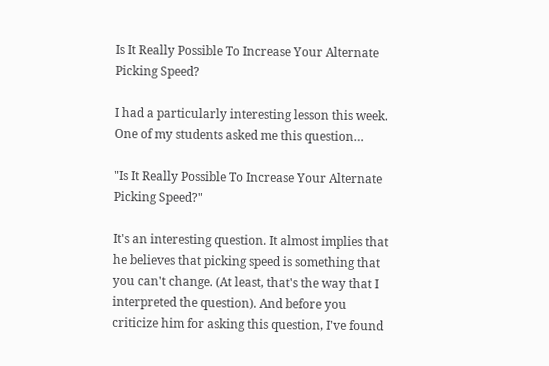Is It Really Possible To Increase Your Alternate Picking Speed?

I had a particularly interesting lesson this week. One of my students asked me this question…

"Is It Really Possible To Increase Your Alternate Picking Speed?"

It's an interesting question. It almost implies that he believes that picking speed is something that you can't change. (At least, that's the way that I interpreted the question). And before you criticize him for asking this question, I've found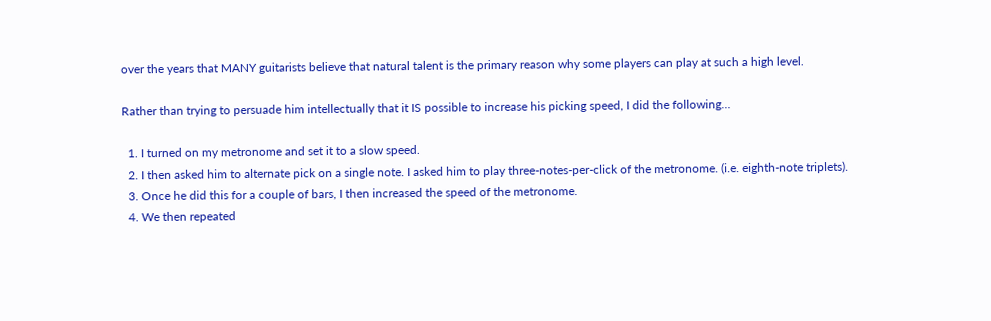over the years that MANY guitarists believe that natural talent is the primary reason why some players can play at such a high level.

Rather than trying to persuade him intellectually that it IS possible to increase his picking speed, I did the following…

  1. I turned on my metronome and set it to a slow speed.
  2. I then asked him to alternate pick on a single note. I asked him to play three-notes-per-click of the metronome. (i.e. eighth-note triplets).
  3. Once he did this for a couple of bars, I then increased the speed of the metronome.
  4. We then repeated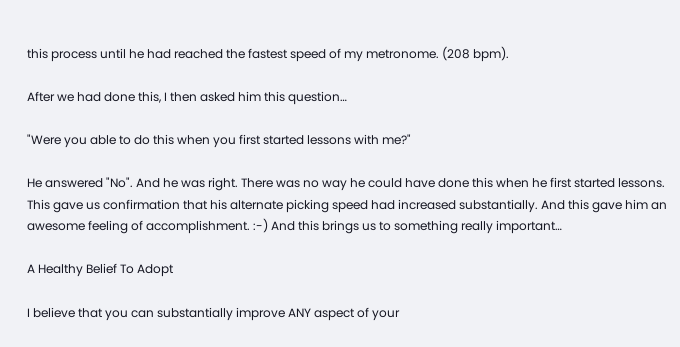this process until he had reached the fastest speed of my metronome. (208 bpm).

After we had done this, I then asked him this question…

"Were you able to do this when you first started lessons with me?"

He answered "No". And he was right. There was no way he could have done this when he first started lessons. This gave us confirmation that his alternate picking speed had increased substantially. And this gave him an awesome feeling of accomplishment. :-) And this brings us to something really important…

A Healthy Belief To Adopt

I believe that you can substantially improve ANY aspect of your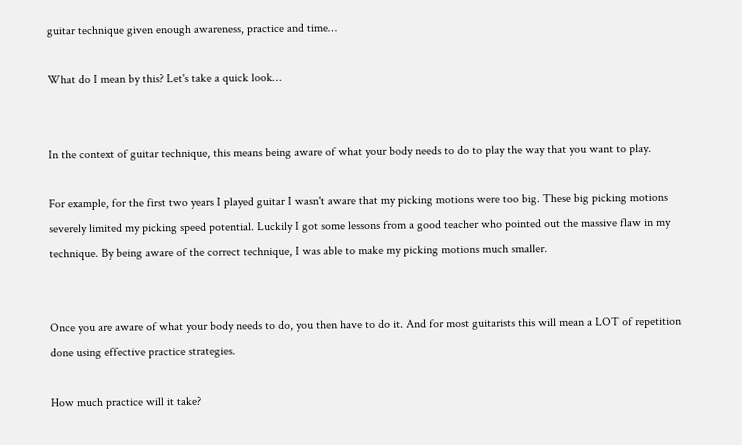guitar technique given enough awareness, practice and time…

What do I mean by this? Let's take a quick look…


In the context of guitar technique, this means being aware of what your body needs to do to play the way that you want to play.

For example, for the first two years I played guitar I wasn't aware that my picking motions were too big. These big picking motions severely limited my picking speed potential. Luckily I got some lessons from a good teacher who pointed out the massive flaw in my technique. By being aware of the correct technique, I was able to make my picking motions much smaller.


Once you are aware of what your body needs to do, you then have to do it. And for most guitarists this will mean a LOT of repetition done using effective practice strategies.

How much practice will it take?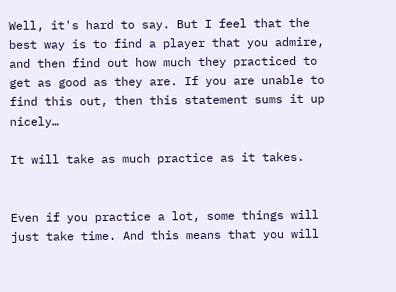Well, it's hard to say. But I feel that the best way is to find a player that you admire, and then find out how much they practiced to get as good as they are. If you are unable to find this out, then this statement sums it up nicely…

It will take as much practice as it takes.


Even if you practice a lot, some things will just take time. And this means that you will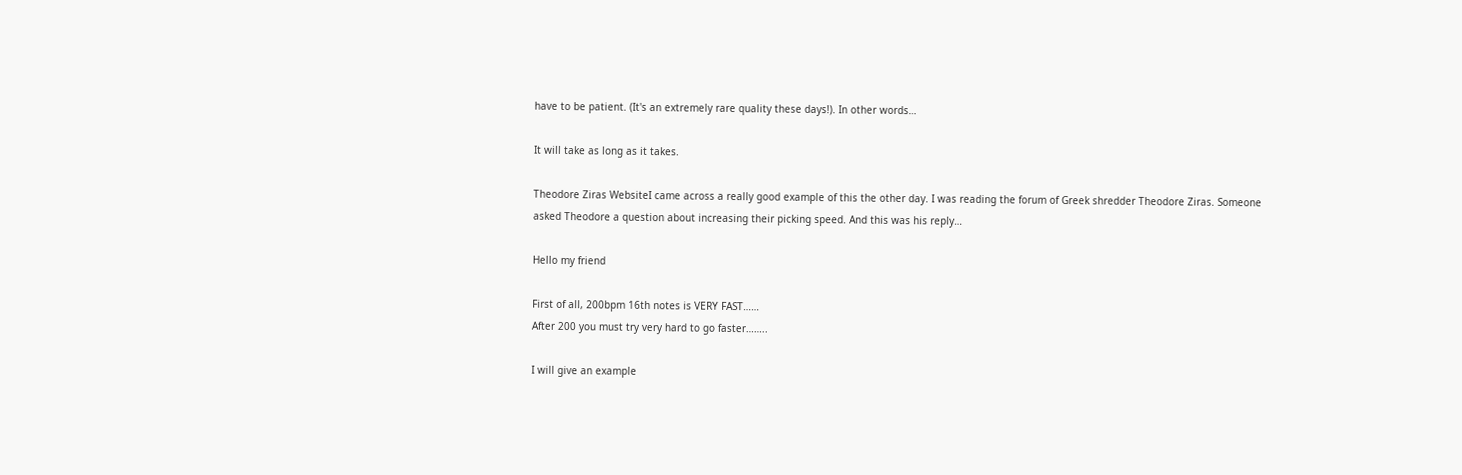have to be patient. (It's an extremely rare quality these days!). In other words…

It will take as long as it takes.

Theodore Ziras WebsiteI came across a really good example of this the other day. I was reading the forum of Greek shredder Theodore Ziras. Someone asked Theodore a question about increasing their picking speed. And this was his reply…

Hello my friend

First of all, 200bpm 16th notes is VERY FAST……
After 200 you must try very hard to go faster……..

I will give an example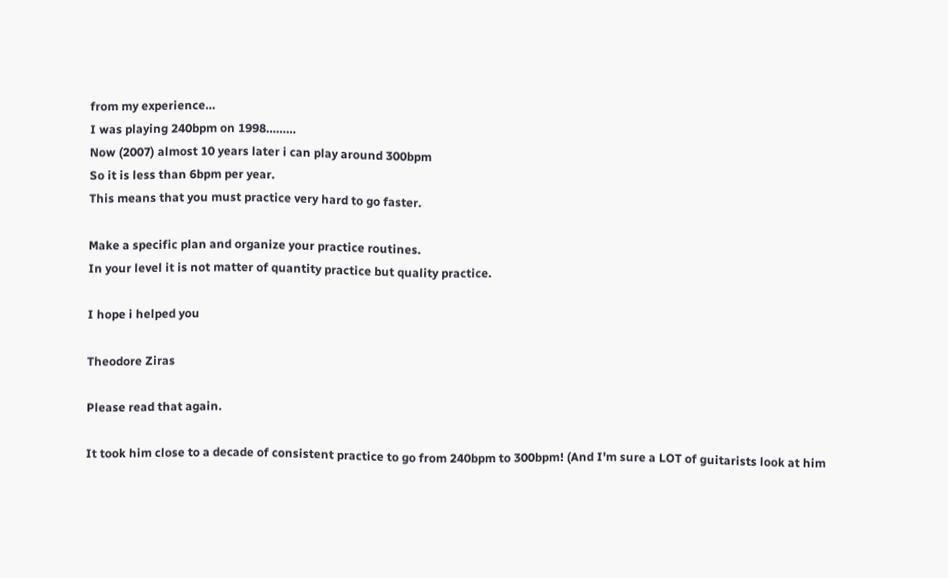from my experience…
I was playing 240bpm on 1998………
Now (2007) almost 10 years later i can play around 300bpm
So it is less than 6bpm per year.
This means that you must practice very hard to go faster.

Make a specific plan and organize your practice routines.
In your level it is not matter of quantity practice but quality practice.

I hope i helped you

Theodore Ziras

Please read that again.

It took him close to a decade of consistent practice to go from 240bpm to 300bpm! (And I'm sure a LOT of guitarists look at him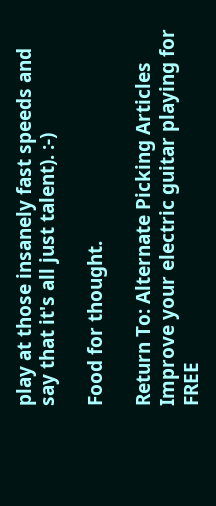play at those insanely fast speeds and say that it's all just talent). :-)

Food for thought.

Return To: Alternate Picking Articles
Improve your electric guitar playing for FREE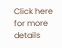Click here for more details